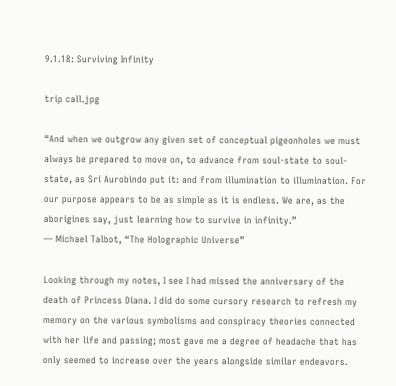9.1.18: Surviving Infinity

trip call.jpg

“And when we outgrow any given set of conceptual pigeonholes we must always be prepared to move on, to advance from soul-state to soul-state, as Sri Aurobindo put it: and from illumination to illumination. For our purpose appears to be as simple as it is endless. We are, as the aborigines say, just learning how to survive in infinity.”
— Michael Talbot, “The Holographic Universe”

Looking through my notes, I see I had missed the anniversary of the death of Princess Diana. I did do some cursory research to refresh my memory on the various symbolisms and conspiracy theories connected with her life and passing; most gave me a degree of headache that has only seemed to increase over the years alongside similar endeavors.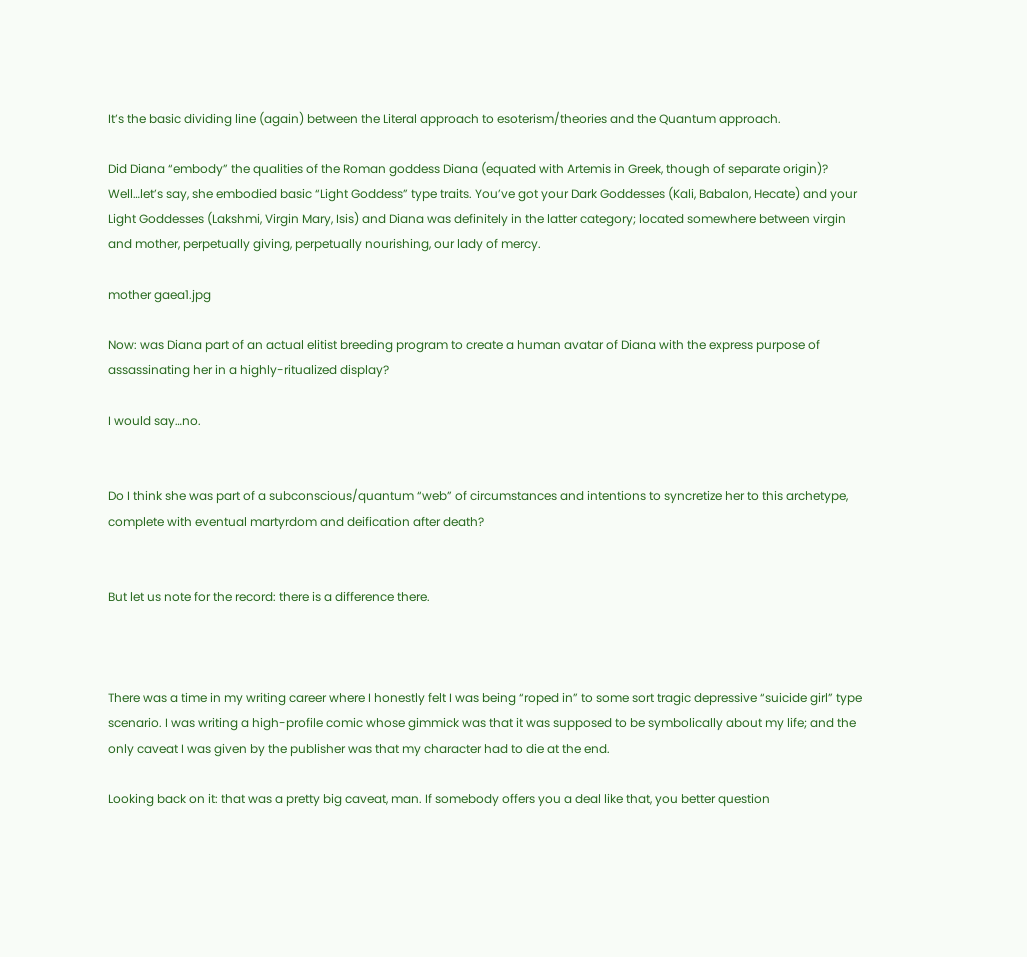It’s the basic dividing line (again) between the Literal approach to esoterism/theories and the Quantum approach.

Did Diana “embody” the qualities of the Roman goddess Diana (equated with Artemis in Greek, though of separate origin)? Well…let’s say, she embodied basic “Light Goddess” type traits. You’ve got your Dark Goddesses (Kali, Babalon, Hecate) and your Light Goddesses (Lakshmi, Virgin Mary, Isis) and Diana was definitely in the latter category; located somewhere between virgin and mother, perpetually giving, perpetually nourishing, our lady of mercy.

mother gaea1.jpg

Now: was Diana part of an actual elitist breeding program to create a human avatar of Diana with the express purpose of assassinating her in a highly-ritualized display?

I would say…no.


Do I think she was part of a subconscious/quantum “web” of circumstances and intentions to syncretize her to this archetype, complete with eventual martyrdom and deification after death?


But let us note for the record: there is a difference there.



There was a time in my writing career where I honestly felt I was being “roped in” to some sort tragic depressive “suicide girl” type scenario. I was writing a high-profile comic whose gimmick was that it was supposed to be symbolically about my life; and the only caveat I was given by the publisher was that my character had to die at the end.

Looking back on it: that was a pretty big caveat, man. If somebody offers you a deal like that, you better question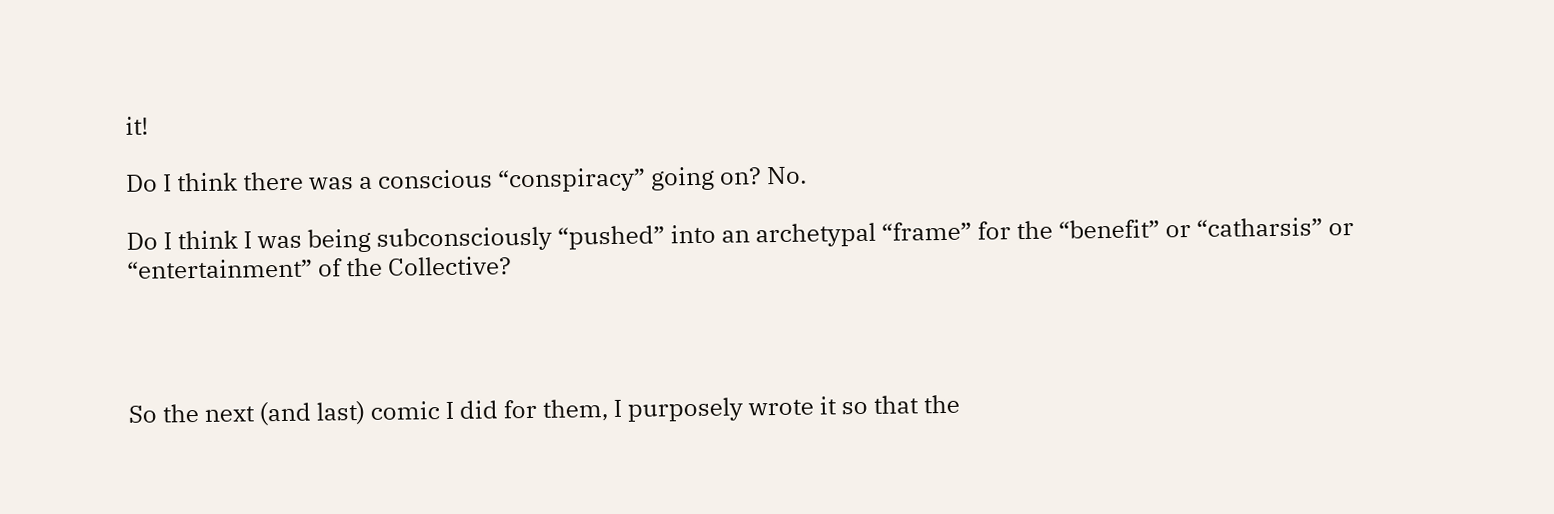it!

Do I think there was a conscious “conspiracy” going on? No.

Do I think I was being subconsciously “pushed” into an archetypal “frame” for the “benefit” or “catharsis” or “entertainment” of the Collective?




So the next (and last) comic I did for them, I purposely wrote it so that the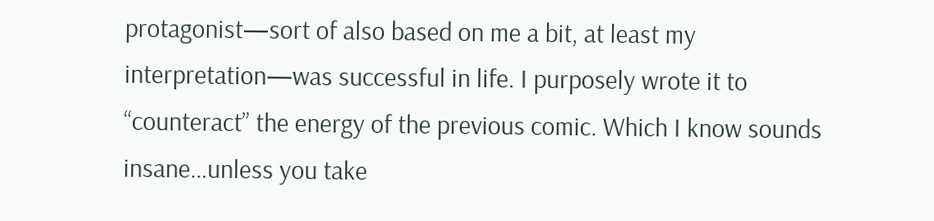protagonist—sort of also based on me a bit, at least my interpretation—was successful in life. I purposely wrote it to “counteract” the energy of the previous comic. Which I know sounds insane…unless you take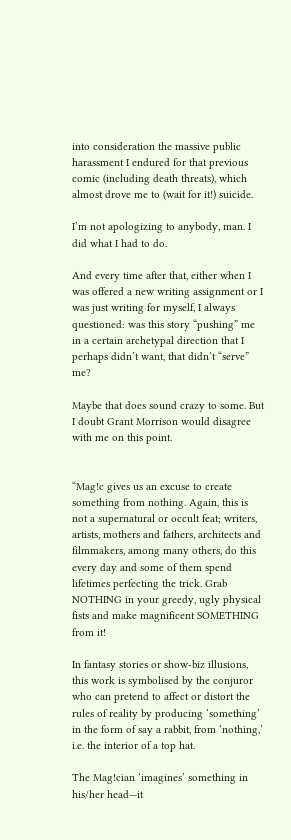into consideration the massive public harassment I endured for that previous comic (including death threats), which almost drove me to (wait for it!) suicide.

I’m not apologizing to anybody, man. I did what I had to do.

And every time after that, either when I was offered a new writing assignment or I was just writing for myself, I always questioned: was this story “pushing” me in a certain archetypal direction that I perhaps didn’t want, that didn’t “serve” me?

Maybe that does sound crazy to some. But I doubt Grant Morrison would disagree with me on this point.


“Mag!c gives us an excuse to create something from nothing. Again, this is not a supernatural or occult feat; writers, artists, mothers and fathers, architects and filmmakers, among many others, do this every day and some of them spend lifetimes perfecting the trick. Grab NOTHING in your greedy, ugly physical fists and make magnificent SOMETHING from it!

In fantasy stories or show-biz illusions, this work is symbolised by the conjuror who can pretend to affect or distort the rules of reality by producing ‘something’ in the form of say a rabbit, from ‘nothing,’ i.e. the interior of a top hat.

The Mag!cian ‘imagines’ something in his/her head—it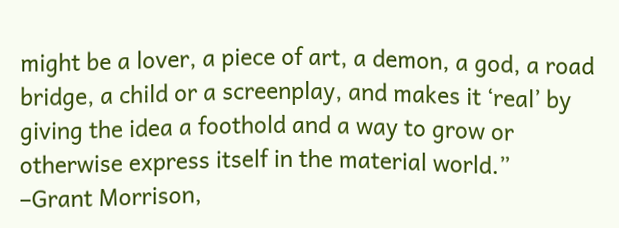might be a lover, a piece of art, a demon, a god, a road bridge, a child or a screenplay, and makes it ‘real’ by giving the idea a foothold and a way to grow or otherwise express itself in the material world.”
–Grant Morrison,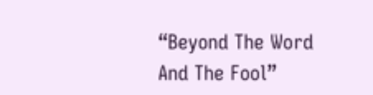“Beyond The Word And The Fool”